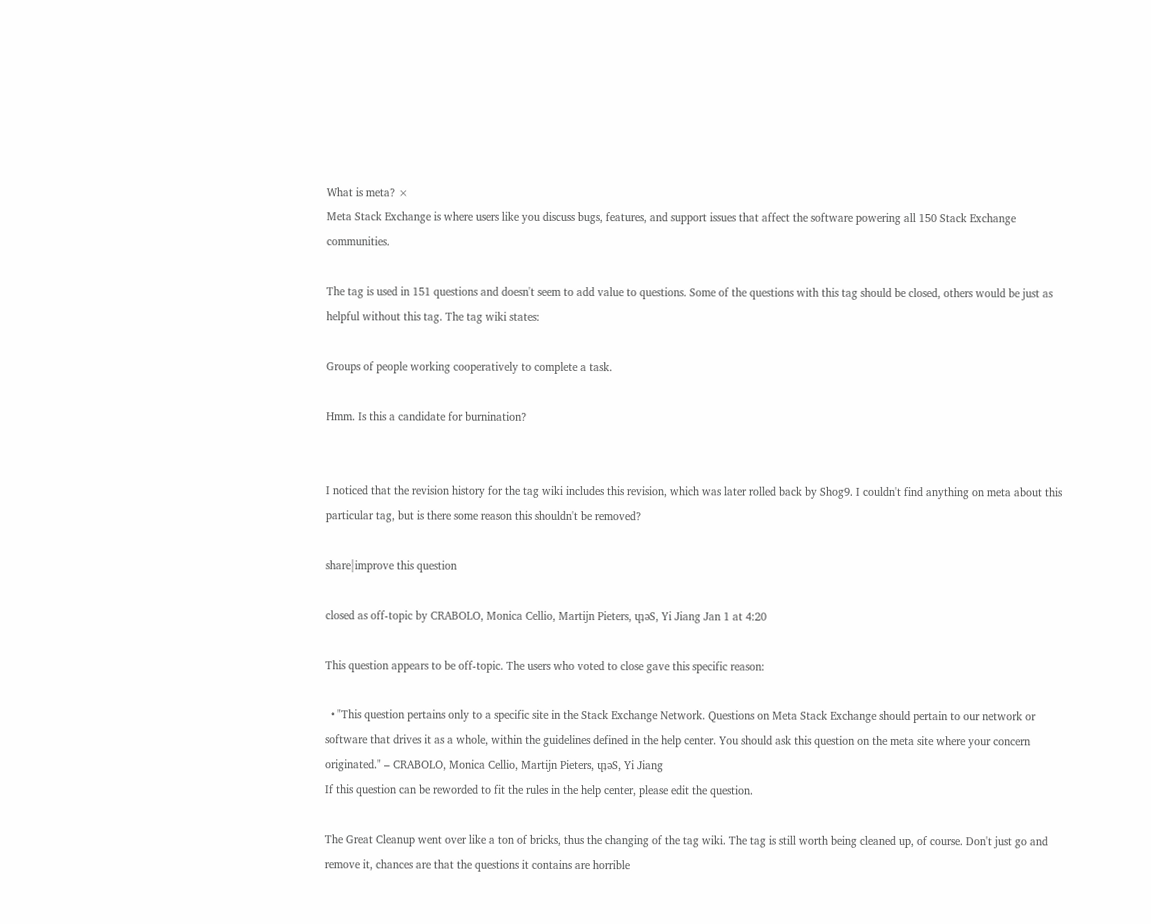What is meta? ×
Meta Stack Exchange is where users like you discuss bugs, features, and support issues that affect the software powering all 150 Stack Exchange communities.

The tag is used in 151 questions and doesn't seem to add value to questions. Some of the questions with this tag should be closed, others would be just as helpful without this tag. The tag wiki states:

Groups of people working cooperatively to complete a task.

Hmm. Is this a candidate for burnination?


I noticed that the revision history for the tag wiki includes this revision, which was later rolled back by Shog9. I couldn't find anything on meta about this particular tag, but is there some reason this shouldn't be removed?

share|improve this question

closed as off-topic by CRABOLO, Monica Cellio, Martijn Pieters, ɥʇǝS, Yi Jiang Jan 1 at 4:20

This question appears to be off-topic. The users who voted to close gave this specific reason:

  • "This question pertains only to a specific site in the Stack Exchange Network. Questions on Meta Stack Exchange should pertain to our network or software that drives it as a whole, within the guidelines defined in the help center. You should ask this question on the meta site where your concern originated." – CRABOLO, Monica Cellio, Martijn Pieters, ɥʇǝS, Yi Jiang
If this question can be reworded to fit the rules in the help center, please edit the question.

The Great Cleanup went over like a ton of bricks, thus the changing of the tag wiki. The tag is still worth being cleaned up, of course. Don't just go and remove it, chances are that the questions it contains are horrible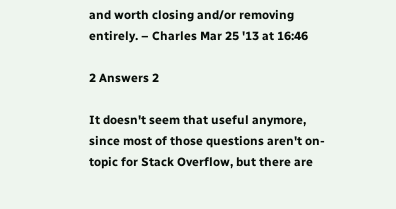and worth closing and/or removing entirely. – Charles Mar 25 '13 at 16:46

2 Answers 2

It doesn't seem that useful anymore, since most of those questions aren't on-topic for Stack Overflow, but there are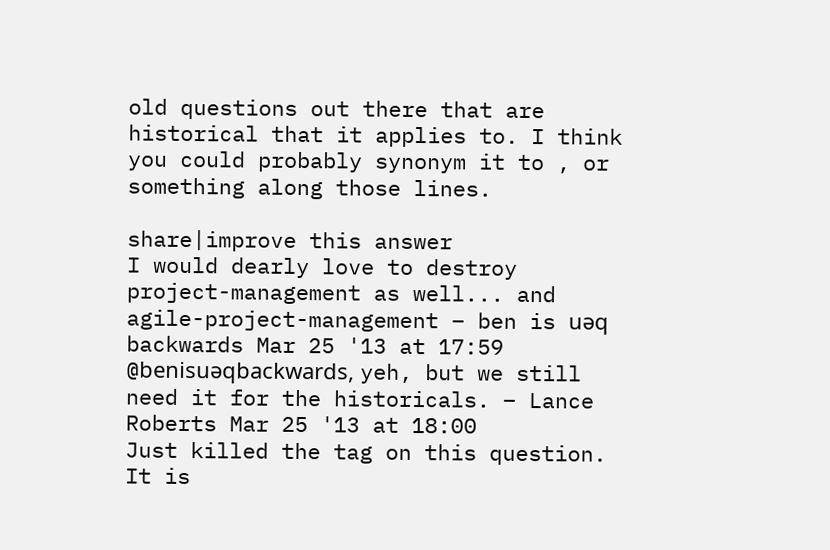old questions out there that are historical that it applies to. I think you could probably synonym it to , or something along those lines.

share|improve this answer
I would dearly love to destroy project-management as well... and agile-project-management – ben is uǝq backwards Mar 25 '13 at 17:59
@benisuǝqbackwards, yeh, but we still need it for the historicals. – Lance Roberts Mar 25 '13 at 18:00
Just killed the tag on this question. It is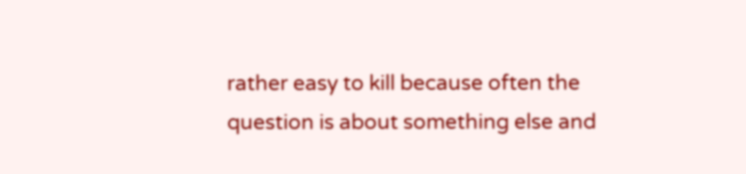rather easy to kill because often the question is about something else and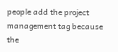people add the project management tag because the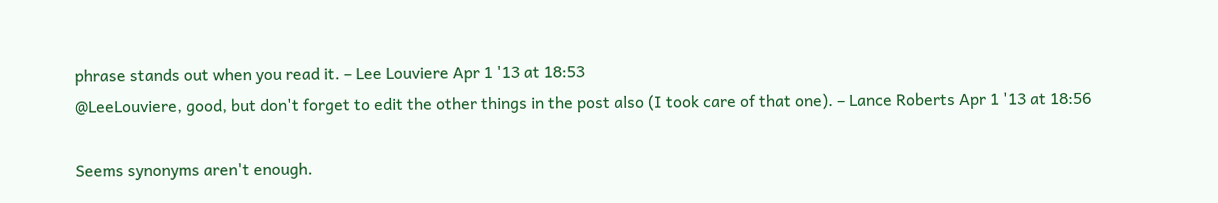phrase stands out when you read it. – Lee Louviere Apr 1 '13 at 18:53
@LeeLouviere, good, but don't forget to edit the other things in the post also (I took care of that one). – Lance Roberts Apr 1 '13 at 18:56

Seems synonyms aren't enough.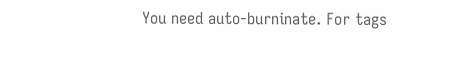You need auto-burninate. For tags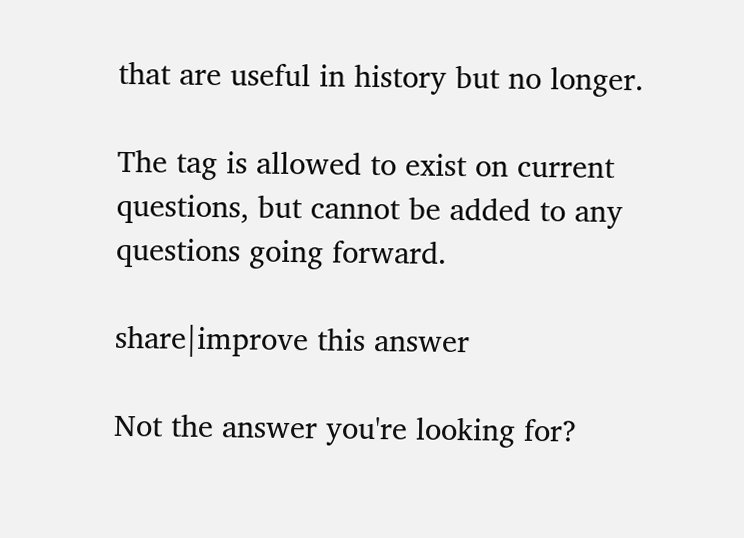that are useful in history but no longer.

The tag is allowed to exist on current questions, but cannot be added to any questions going forward.

share|improve this answer

Not the answer you're looking for?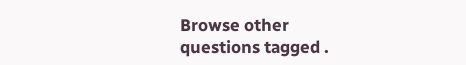Browse other questions tagged .